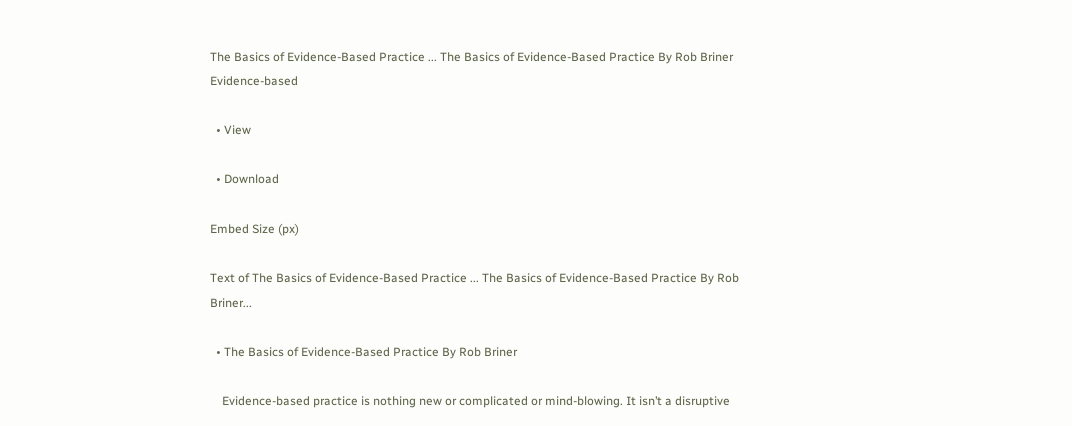The Basics of Evidence-Based Practice ... The Basics of Evidence-Based Practice By Rob Briner Evidence-based

  • View

  • Download

Embed Size (px)

Text of The Basics of Evidence-Based Practice ... The Basics of Evidence-Based Practice By Rob Briner...

  • The Basics of Evidence-Based Practice By Rob Briner

    Evidence-based practice is nothing new or complicated or mind-blowing. It isn’t a disruptive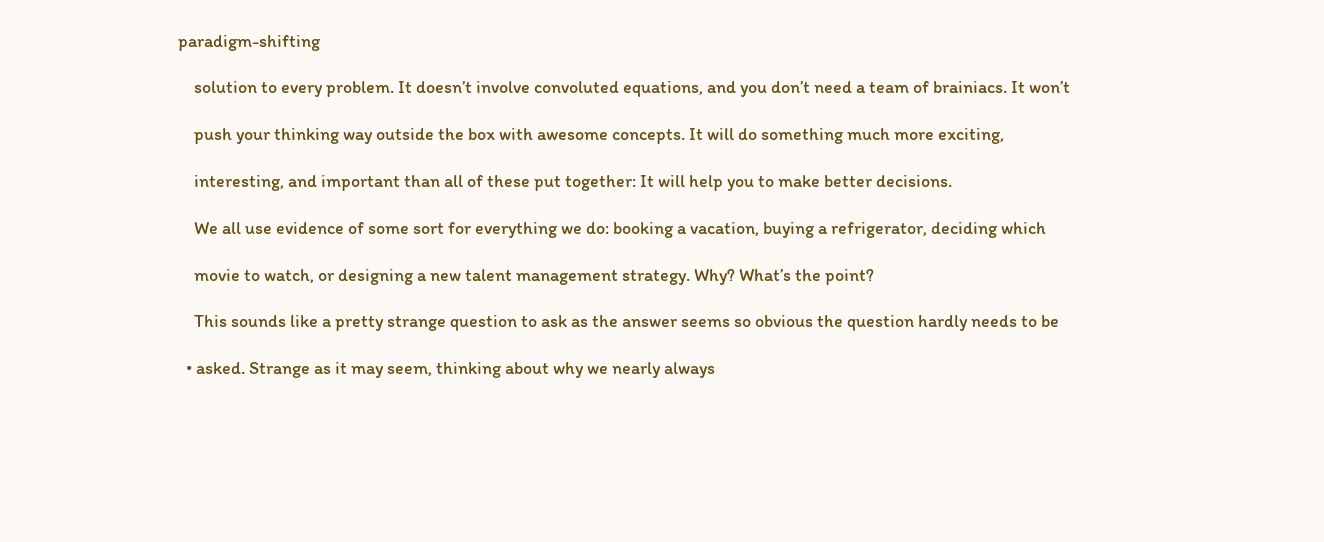paradigm-shifting

    solution to every problem. It doesn’t involve convoluted equations, and you don’t need a team of brainiacs. It won’t

    push your thinking way outside the box with awesome concepts. It will do something much more exciting,

    interesting, and important than all of these put together: It will help you to make better decisions.

    We all use evidence of some sort for everything we do: booking a vacation, buying a refrigerator, deciding which

    movie to watch, or designing a new talent management strategy. Why? What’s the point?

    This sounds like a pretty strange question to ask as the answer seems so obvious the question hardly needs to be

  • asked. Strange as it may seem, thinking about why we nearly always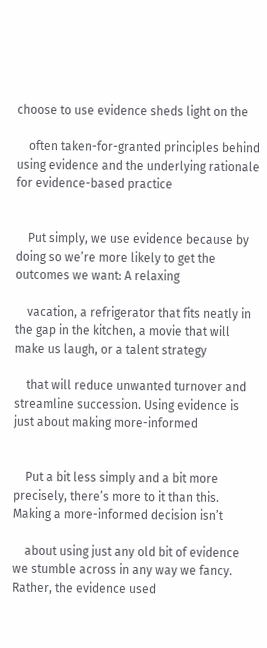choose to use evidence sheds light on the

    often taken-for-granted principles behind using evidence and the underlying rationale for evidence-based practice


    Put simply, we use evidence because by doing so we’re more likely to get the outcomes we want: A relaxing

    vacation, a refrigerator that fits neatly in the gap in the kitchen, a movie that will make us laugh, or a talent strategy

    that will reduce unwanted turnover and streamline succession. Using evidence is just about making more-informed


    Put a bit less simply and a bit more precisely, there’s more to it than this. Making a more-informed decision isn’t

    about using just any old bit of evidence we stumble across in any way we fancy. Rather, the evidence used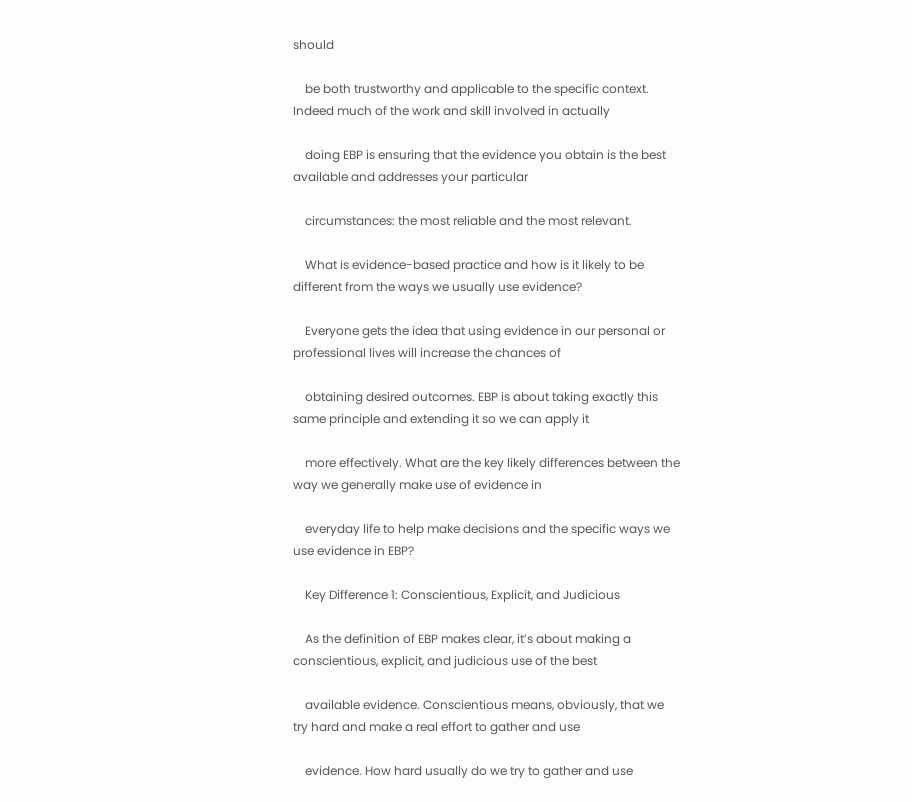should

    be both trustworthy and applicable to the specific context. Indeed much of the work and skill involved in actually

    doing EBP is ensuring that the evidence you obtain is the best available and addresses your particular

    circumstances: the most reliable and the most relevant.

    What is evidence-based practice and how is it likely to be different from the ways we usually use evidence?

    Everyone gets the idea that using evidence in our personal or professional lives will increase the chances of

    obtaining desired outcomes. EBP is about taking exactly this same principle and extending it so we can apply it

    more effectively. What are the key likely differences between the way we generally make use of evidence in

    everyday life to help make decisions and the specific ways we use evidence in EBP?

    Key Difference 1: Conscientious, Explicit, and Judicious

    As the definition of EBP makes clear, it’s about making a conscientious, explicit, and judicious use of the best

    available evidence. Conscientious means, obviously, that we try hard and make a real effort to gather and use

    evidence. How hard usually do we try to gather and use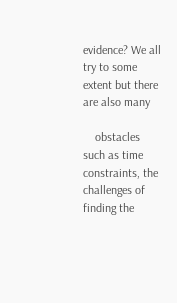evidence? We all try to some extent but there are also many

    obstacles such as time constraints, the challenges of finding the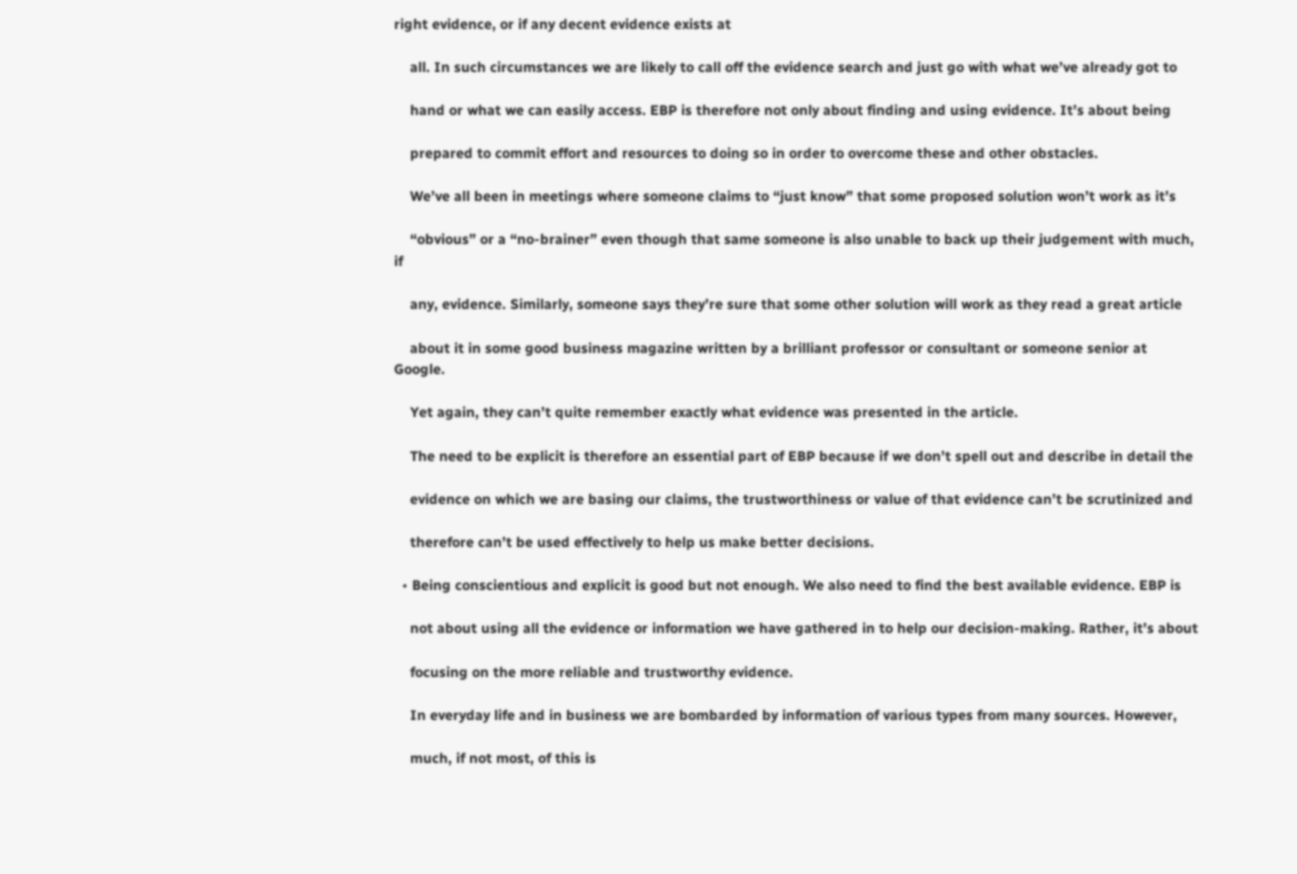right evidence, or if any decent evidence exists at

    all. In such circumstances we are likely to call off the evidence search and just go with what we’ve already got to

    hand or what we can easily access. EBP is therefore not only about finding and using evidence. It’s about being

    prepared to commit effort and resources to doing so in order to overcome these and other obstacles.

    We’ve all been in meetings where someone claims to “just know” that some proposed solution won’t work as it’s

    “obvious” or a “no-brainer” even though that same someone is also unable to back up their judgement with much, if

    any, evidence. Similarly, someone says they’re sure that some other solution will work as they read a great article

    about it in some good business magazine written by a brilliant professor or consultant or someone senior at Google.

    Yet again, they can’t quite remember exactly what evidence was presented in the article.

    The need to be explicit is therefore an essential part of EBP because if we don’t spell out and describe in detail the

    evidence on which we are basing our claims, the trustworthiness or value of that evidence can’t be scrutinized and

    therefore can’t be used effectively to help us make better decisions.

  • Being conscientious and explicit is good but not enough. We also need to find the best available evidence. EBP is

    not about using all the evidence or information we have gathered in to help our decision-making. Rather, it’s about

    focusing on the more reliable and trustworthy evidence.

    In everyday life and in business we are bombarded by information of various types from many sources. However,

    much, if not most, of this is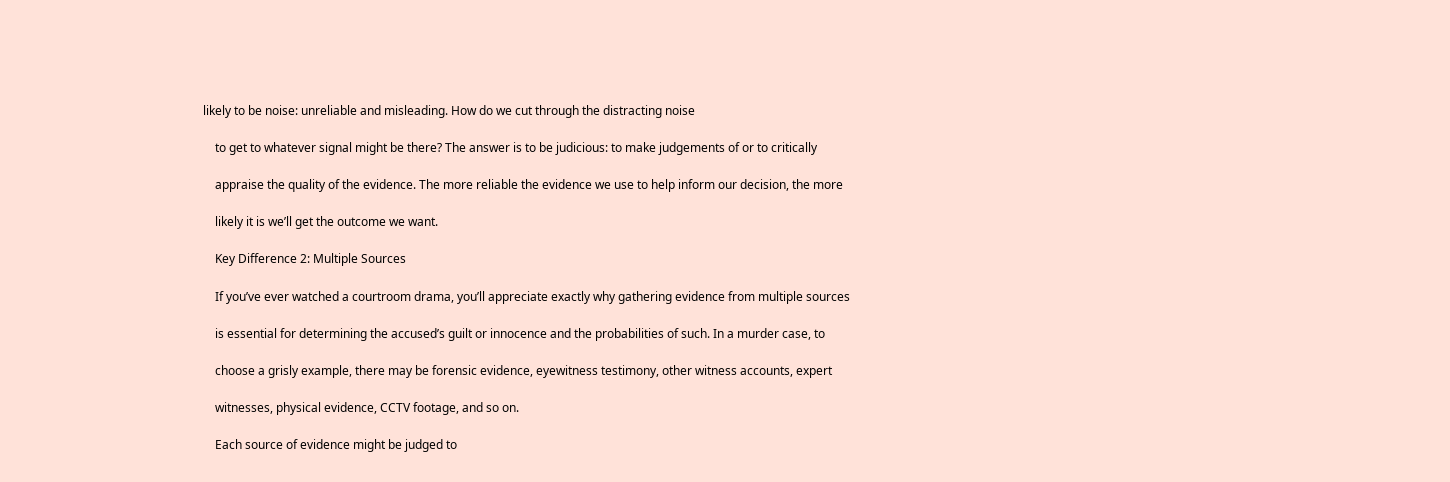likely to be noise: unreliable and misleading. How do we cut through the distracting noise

    to get to whatever signal might be there? The answer is to be judicious: to make judgements of or to critically

    appraise the quality of the evidence. The more reliable the evidence we use to help inform our decision, the more

    likely it is we’ll get the outcome we want.

    Key Difference 2: Multiple Sources

    If you’ve ever watched a courtroom drama, you’ll appreciate exactly why gathering evidence from multiple sources

    is essential for determining the accused’s guilt or innocence and the probabilities of such. In a murder case, to

    choose a grisly example, there may be forensic evidence, eyewitness testimony, other witness accounts, expert

    witnesses, physical evidence, CCTV footage, and so on.

    Each source of evidence might be judged to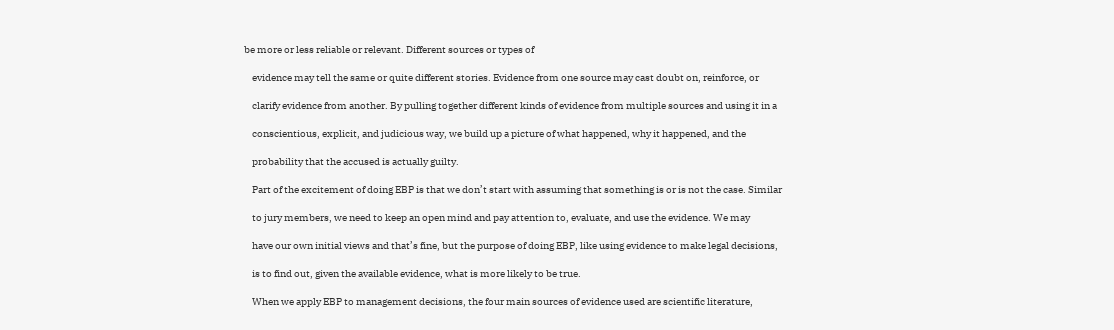be more or less reliable or relevant. Different sources or types of

    evidence may tell the same or quite different stories. Evidence from one source may cast doubt on, reinforce, or

    clarify evidence from another. By pulling together different kinds of evidence from multiple sources and using it in a

    conscientious, explicit, and judicious way, we build up a picture of what happened, why it happened, and the

    probability that the accused is actually guilty.

    Part of the excitement of doing EBP is that we don’t start with assuming that something is or is not the case. Similar

    to jury members, we need to keep an open mind and pay attention to, evaluate, and use the evidence. We may

    have our own initial views and that’s fine, but the purpose of doing EBP, like using evidence to make legal decisions,

    is to find out, given the available evidence, what is more likely to be true.

    When we apply EBP to management decisions, the four main sources of evidence used are scientific literature,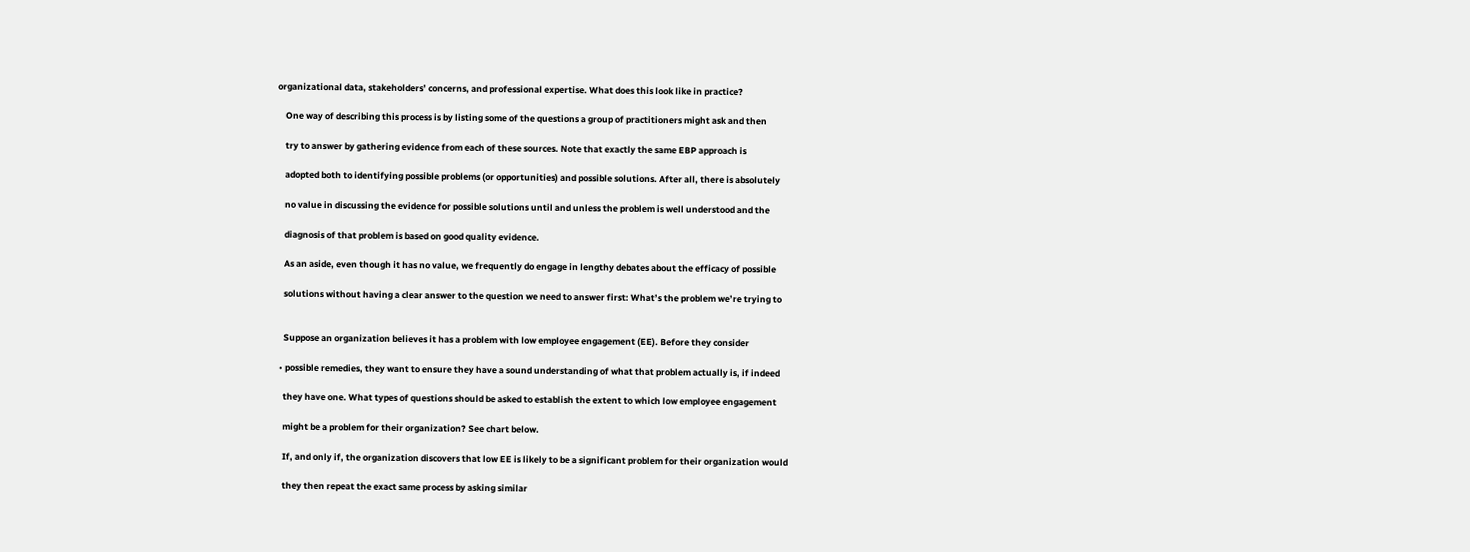organizational data, stakeholders’ concerns, and professional expertise. What does this look like in practice?

    One way of describing this process is by listing some of the questions a group of practitioners might ask and then

    try to answer by gathering evidence from each of these sources. Note that exactly the same EBP approach is

    adopted both to identifying possible problems (or opportunities) and possible solutions. After all, there is absolutely

    no value in discussing the evidence for possible solutions until and unless the problem is well understood and the

    diagnosis of that problem is based on good quality evidence.

    As an aside, even though it has no value, we frequently do engage in lengthy debates about the efficacy of possible

    solutions without having a clear answer to the question we need to answer first: What’s the problem we’re trying to


    Suppose an organization believes it has a problem with low employee engagement (EE). Before they consider

  • possible remedies, they want to ensure they have a sound understanding of what that problem actually is, if indeed

    they have one. What types of questions should be asked to establish the extent to which low employee engagement

    might be a problem for their organization? See chart below.

    If, and only if, the organization discovers that low EE is likely to be a significant problem for their organization would

    they then repeat the exact same process by asking similar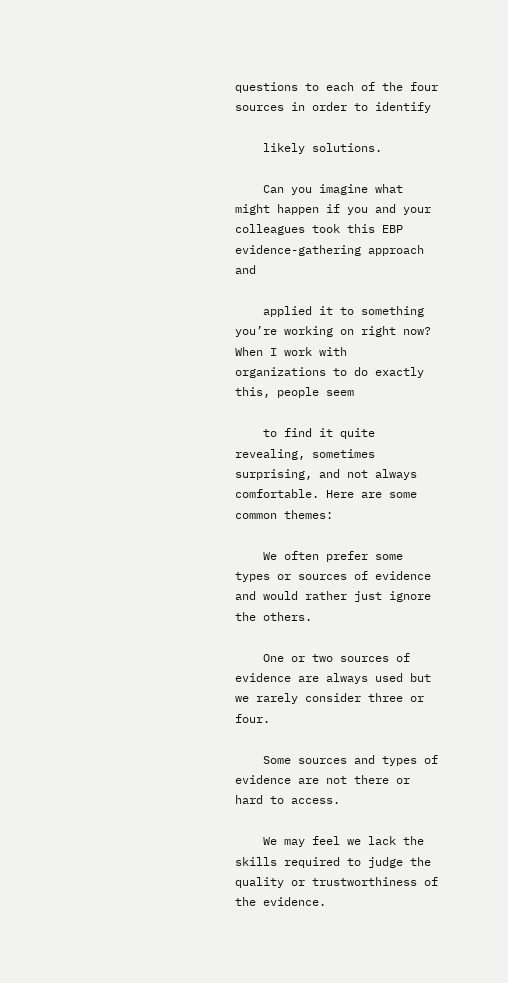questions to each of the four sources in order to identify

    likely solutions.

    Can you imagine what might happen if you and your colleagues took this EBP evidence-gathering approach and

    applied it to something you’re working on right now? When I work with organizations to do exactly this, people seem

    to find it quite revealing, sometimes surprising, and not always comfortable. Here are some common themes:

    We often prefer some types or sources of evidence and would rather just ignore the others.

    One or two sources of evidence are always used but we rarely consider three or four.

    Some sources and types of evidence are not there or hard to access.

    We may feel we lack the skills required to judge the quality or trustworthiness of the evidence.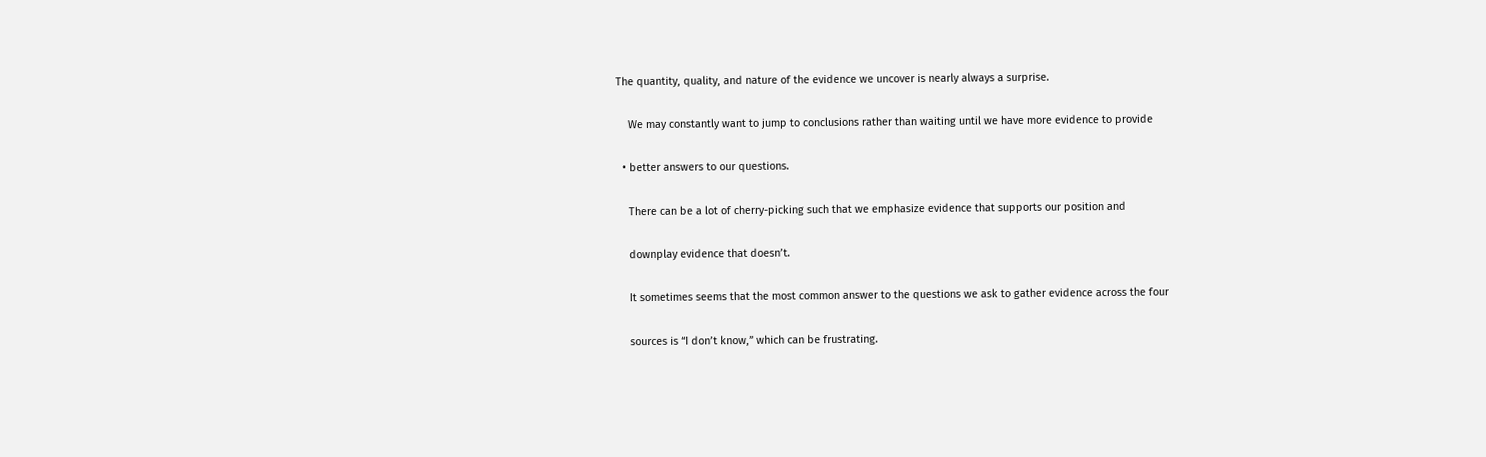The quantity, quality, and nature of the evidence we uncover is nearly always a surprise.

    We may constantly want to jump to conclusions rather than waiting until we have more evidence to provide

  • better answers to our questions.

    There can be a lot of cherry-picking such that we emphasize evidence that supports our position and

    downplay evidence that doesn’t.

    It sometimes seems that the most common answer to the questions we ask to gather evidence across the four

    sources is “I don’t know,” which can be frustrating.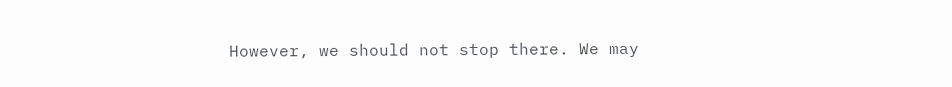However, we should not stop there. We may